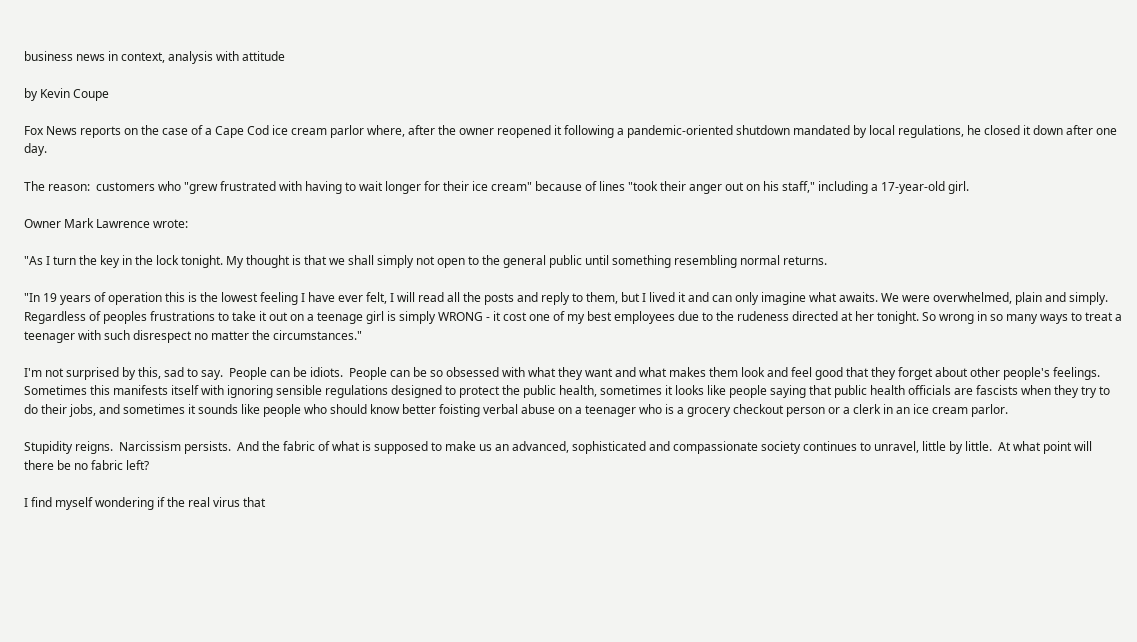business news in context, analysis with attitude

by Kevin Coupe

Fox News reports on the case of a Cape Cod ice cream parlor where, after the owner reopened it following a pandemic-oriented shutdown mandated by local regulations, he closed it down after one day.

The reason:  customers who "grew frustrated with having to wait longer for their ice cream" because of lines "took their anger out on his staff," including a 17-year-old girl.

Owner Mark Lawrence wrote:

"As I turn the key in the lock tonight. My thought is that we shall simply not open to the general public until something resembling normal returns.

"In 19 years of operation this is the lowest feeling I have ever felt, I will read all the posts and reply to them, but I lived it and can only imagine what awaits. We were overwhelmed, plain and simply. Regardless of peoples frustrations to take it out on a teenage girl is simply WRONG - it cost one of my best employees due to the rudeness directed at her tonight. So wrong in so many ways to treat a teenager with such disrespect no matter the circumstances."

I'm not surprised by this, sad to say.  People can be idiots.  People can be so obsessed with what they want and what makes them look and feel good that they forget about other people's feelings.  Sometimes this manifests itself with ignoring sensible regulations designed to protect the public health, sometimes it looks like people saying that public health officials are fascists when they try to do their jobs, and sometimes it sounds like people who should know better foisting verbal abuse on a teenager who is a grocery checkout person or a clerk in an ice cream parlor.

Stupidity reigns.  Narcissism persists.  And the fabric of what is supposed to make us an advanced, sophisticated and compassionate society continues to unravel, little by little.  At what point will there be no fabric left?

I find myself wondering if the real virus that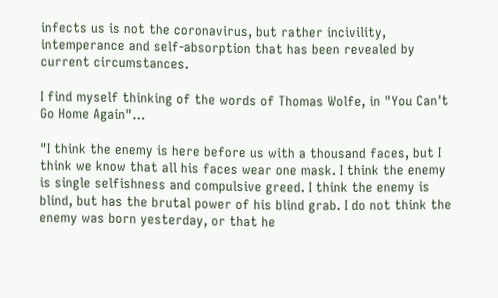infects us is not the coronavirus, but rather incivility, intemperance and self-absorption that has been revealed by current circumstances.

I find myself thinking of the words of Thomas Wolfe, in "You Can't Go Home Again"…

"I think the enemy is here before us with a thousand faces, but I think we know that all his faces wear one mask. I think the enemy is single selfishness and compulsive greed. I think the enemy is blind, but has the brutal power of his blind grab. I do not think the enemy was born yesterday, or that he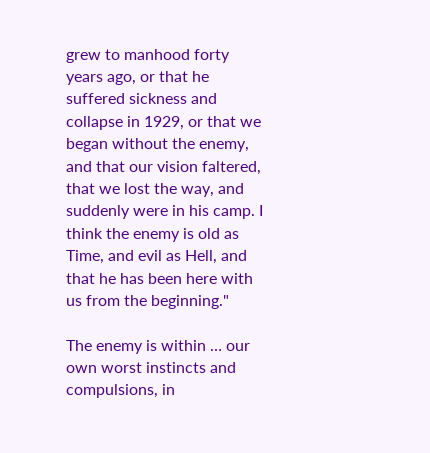grew to manhood forty years ago, or that he suffered sickness and collapse in 1929, or that we began without the enemy, and that our vision faltered, that we lost the way, and suddenly were in his camp. I think the enemy is old as Time, and evil as Hell, and that he has been here with us from the beginning."

The enemy is within … our own worst instincts and compulsions, in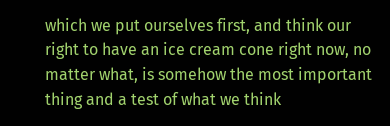which we put ourselves first, and think our right to have an ice cream cone right now, no matter what, is somehow the most important thing and a test of what we think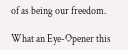of as being our freedom.

What an Eye-Opener this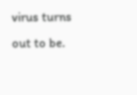virus turns out to be.